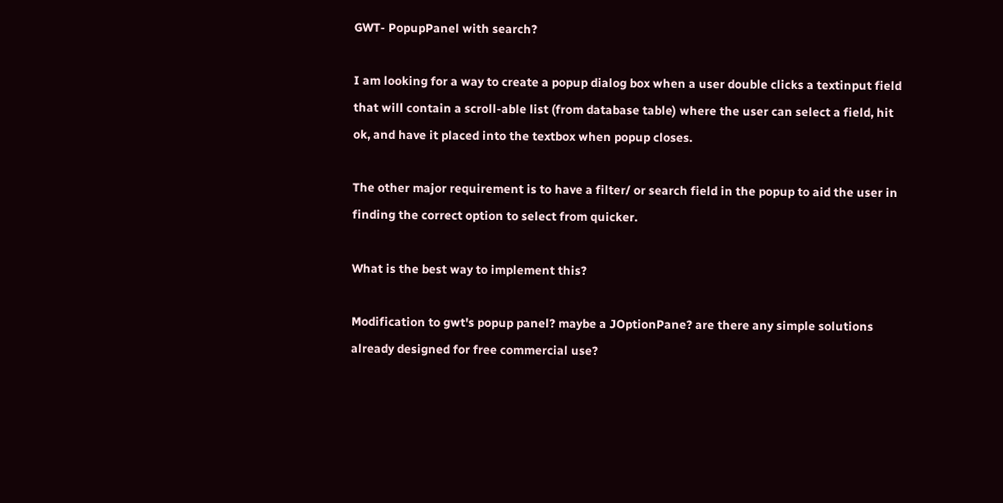GWT- PopupPanel with search?

I am looking for a way to create a popup dialog box when a user double clicks a textinput field that will contain a scroll-able list (from database table) where the user can select a field, hit ok, and have it placed into the textbox when popup closes.

The other major requirement is to have a filter/ or search field in the popup to aid the user in finding the correct option to select from quicker.

What is the best way to implement this?

Modification to gwt's popup panel? maybe a JOptionPane? are there any simple solutions already designed for free commercial use?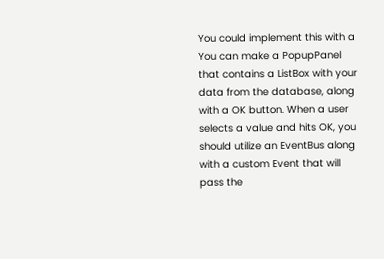You could implement this with a You can make a PopupPanel that contains a ListBox with your data from the database, along with a OK button. When a user selects a value and hits OK, you should utilize an EventBus along with a custom Event that will pass the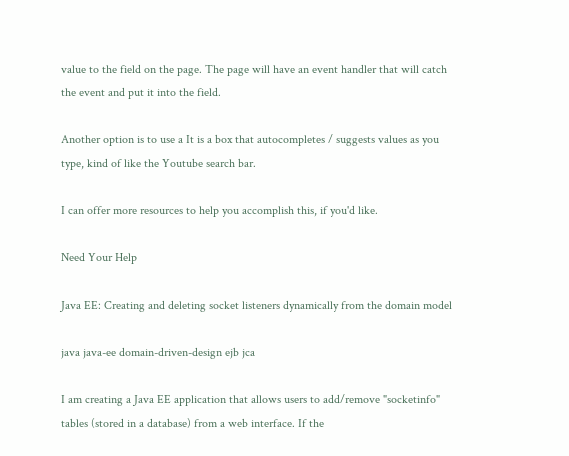value to the field on the page. The page will have an event handler that will catch the event and put it into the field.

Another option is to use a It is a box that autocompletes / suggests values as you type, kind of like the Youtube search bar.

I can offer more resources to help you accomplish this, if you'd like.

Need Your Help

Java EE: Creating and deleting socket listeners dynamically from the domain model

java java-ee domain-driven-design ejb jca

I am creating a Java EE application that allows users to add/remove "socketinfo" tables (stored in a database) from a web interface. If the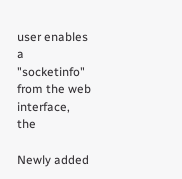user enables a "socketinfo" from the web interface, the

Newly added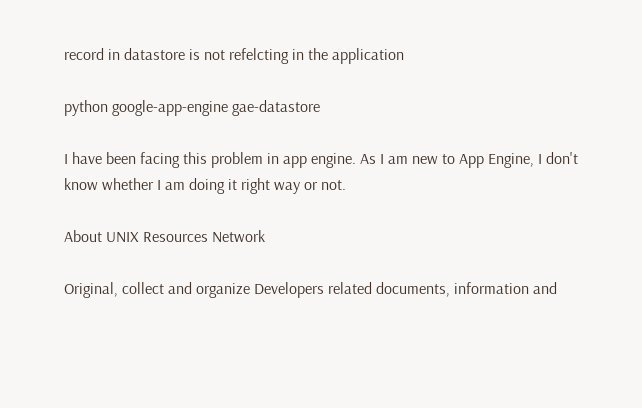record in datastore is not refelcting in the application

python google-app-engine gae-datastore

I have been facing this problem in app engine. As I am new to App Engine, I don't know whether I am doing it right way or not.

About UNIX Resources Network

Original, collect and organize Developers related documents, information and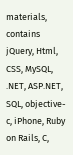materials, contains jQuery, Html, CSS, MySQL, .NET, ASP.NET, SQL, objective-c, iPhone, Ruby on Rails, C,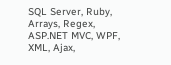SQL Server, Ruby, Arrays, Regex, ASP.NET MVC, WPF, XML, Ajax,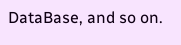DataBase, and so on.